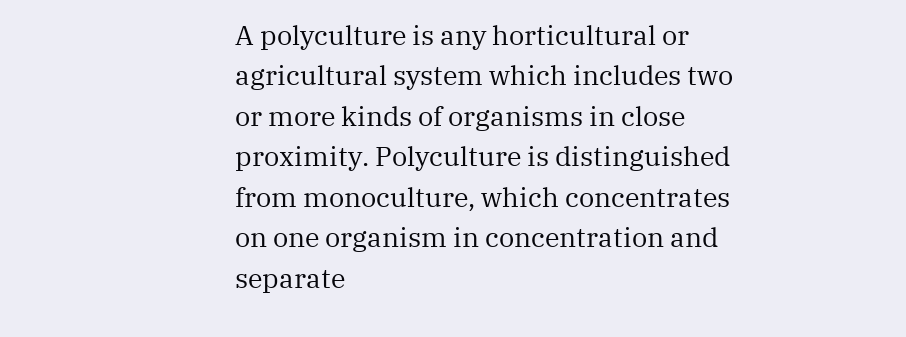A polyculture is any horticultural or agricultural system which includes two or more kinds of organisms in close proximity. Polyculture is distinguished from monoculture, which concentrates on one organism in concentration and separate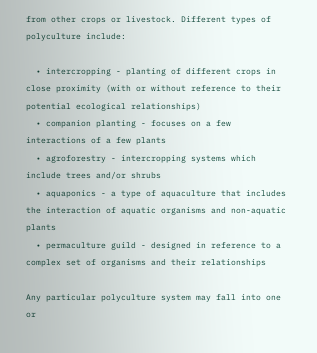from other crops or livestock. Different types of polyculture include:

  • intercropping - planting of different crops in close proximity (with or without reference to their potential ecological relationships)
  • companion planting - focuses on a few interactions of a few plants
  • agroforestry - intercropping systems which include trees and/or shrubs
  • aquaponics - a type of aquaculture that includes the interaction of aquatic organisms and non-aquatic plants
  • permaculture guild - designed in reference to a complex set of organisms and their relationships

Any particular polyculture system may fall into one or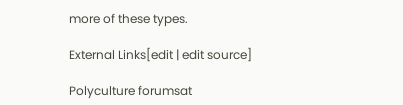more of these types.

External Links[edit | edit source]

Polyculture forumsat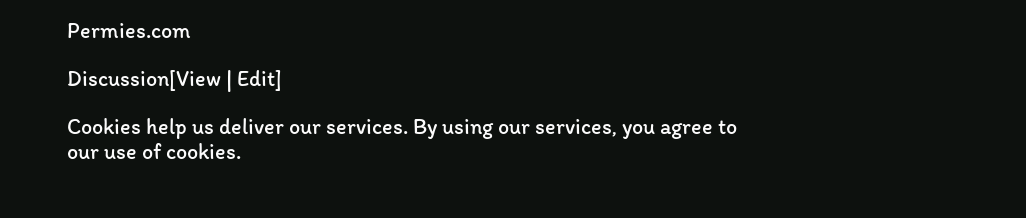Permies.com

Discussion[View | Edit]

Cookies help us deliver our services. By using our services, you agree to our use of cookies.